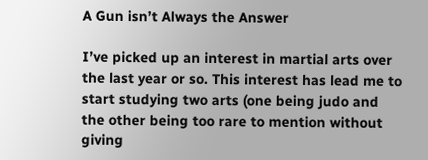A Gun isn’t Always the Answer

I’ve picked up an interest in martial arts over the last year or so. This interest has lead me to start studying two arts (one being judo and the other being too rare to mention without giving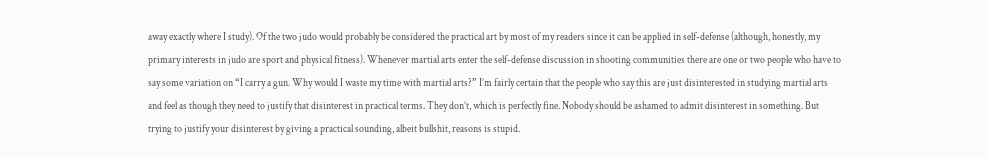away exactly where I study). Of the two judo would probably be considered the practical art by most of my readers since it can be applied in self-defense (although, honestly, my primary interests in judo are sport and physical fitness). Whenever martial arts enter the self-defense discussion in shooting communities there are one or two people who have to say some variation on “I carry a gun. Why would I waste my time with martial arts?” I’m fairly certain that the people who say this are just disinterested in studying martial arts and feel as though they need to justify that disinterest in practical terms. They don’t, which is perfectly fine. Nobody should be ashamed to admit disinterest in something. But trying to justify your disinterest by giving a practical sounding, albeit bullshit, reasons is stupid.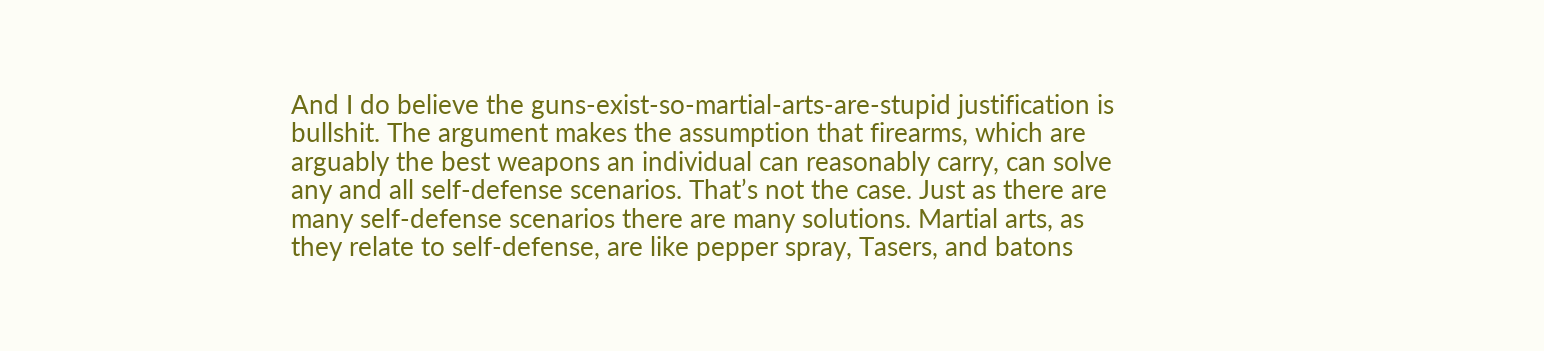And I do believe the guns-exist-so-martial-arts-are-stupid justification is bullshit. The argument makes the assumption that firearms, which are arguably the best weapons an individual can reasonably carry, can solve any and all self-defense scenarios. That’s not the case. Just as there are many self-defense scenarios there are many solutions. Martial arts, as they relate to self-defense, are like pepper spray, Tasers, and batons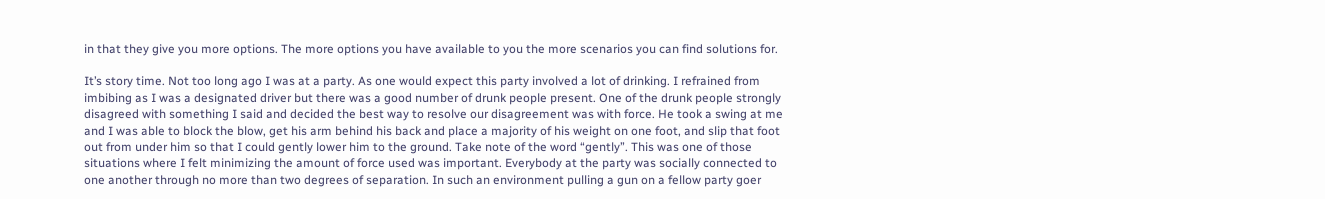in that they give you more options. The more options you have available to you the more scenarios you can find solutions for.

It’s story time. Not too long ago I was at a party. As one would expect this party involved a lot of drinking. I refrained from imbibing as I was a designated driver but there was a good number of drunk people present. One of the drunk people strongly disagreed with something I said and decided the best way to resolve our disagreement was with force. He took a swing at me and I was able to block the blow, get his arm behind his back and place a majority of his weight on one foot, and slip that foot out from under him so that I could gently lower him to the ground. Take note of the word “gently”. This was one of those situations where I felt minimizing the amount of force used was important. Everybody at the party was socially connected to one another through no more than two degrees of separation. In such an environment pulling a gun on a fellow party goer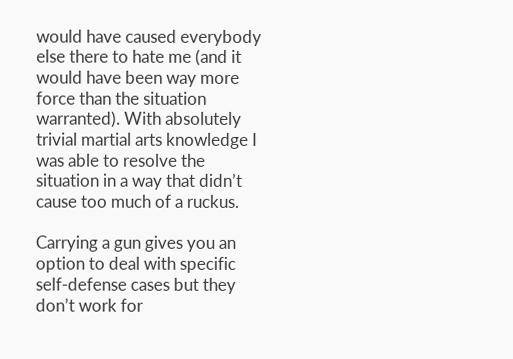would have caused everybody else there to hate me (and it would have been way more force than the situation warranted). With absolutely trivial martial arts knowledge I was able to resolve the situation in a way that didn’t cause too much of a ruckus.

Carrying a gun gives you an option to deal with specific self-defense cases but they don’t work for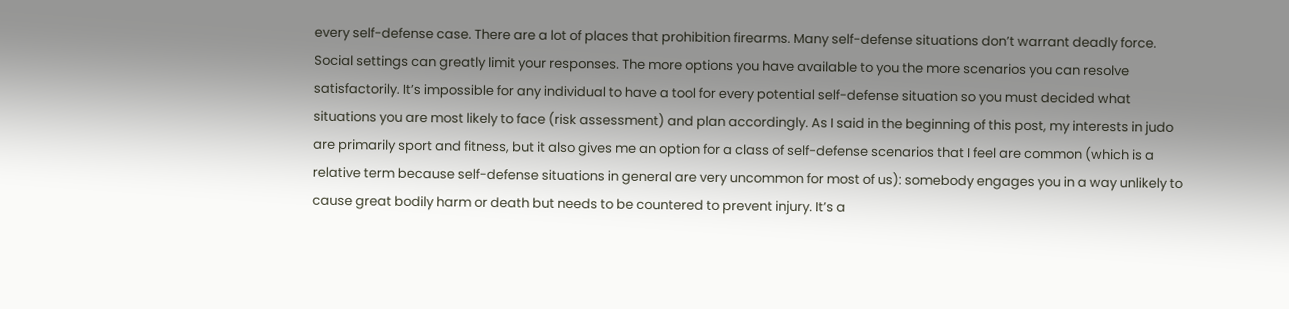every self-defense case. There are a lot of places that prohibition firearms. Many self-defense situations don’t warrant deadly force. Social settings can greatly limit your responses. The more options you have available to you the more scenarios you can resolve satisfactorily. It’s impossible for any individual to have a tool for every potential self-defense situation so you must decided what situations you are most likely to face (risk assessment) and plan accordingly. As I said in the beginning of this post, my interests in judo are primarily sport and fitness, but it also gives me an option for a class of self-defense scenarios that I feel are common (which is a relative term because self-defense situations in general are very uncommon for most of us): somebody engages you in a way unlikely to cause great bodily harm or death but needs to be countered to prevent injury. It’s a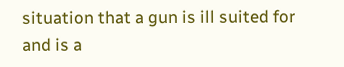situation that a gun is ill suited for and is a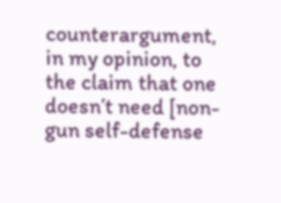counterargument, in my opinion, to the claim that one doesn’t need [non-gun self-defense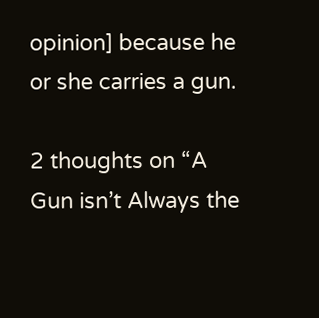opinion] because he or she carries a gun.

2 thoughts on “A Gun isn’t Always the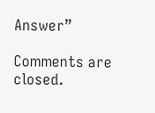Answer”

Comments are closed.